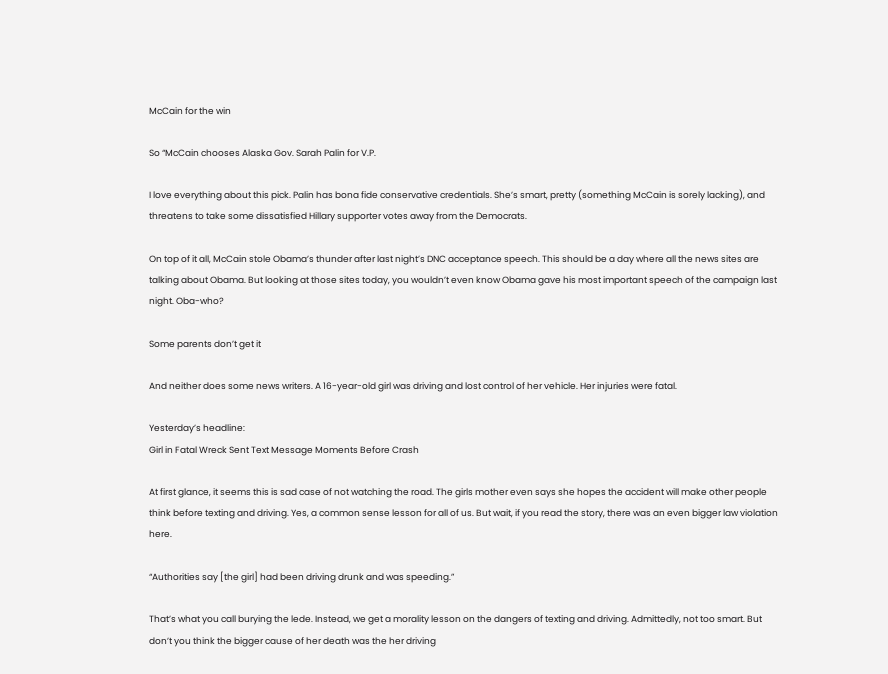McCain for the win

So “McCain chooses Alaska Gov. Sarah Palin for V.P.

I love everything about this pick. Palin has bona fide conservative credentials. She’s smart, pretty (something McCain is sorely lacking), and threatens to take some dissatisfied Hillary supporter votes away from the Democrats.

On top of it all, McCain stole Obama’s thunder after last night’s DNC acceptance speech. This should be a day where all the news sites are talking about Obama. But looking at those sites today, you wouldn’t even know Obama gave his most important speech of the campaign last night. Oba-who?

Some parents don’t get it

And neither does some news writers. A 16-year-old girl was driving and lost control of her vehicle. Her injuries were fatal.

Yesterday’s headline:
Girl in Fatal Wreck Sent Text Message Moments Before Crash

At first glance, it seems this is sad case of not watching the road. The girls mother even says she hopes the accident will make other people think before texting and driving. Yes, a common sense lesson for all of us. But wait, if you read the story, there was an even bigger law violation here.

“Authorities say [the girl] had been driving drunk and was speeding.”

That’s what you call burying the lede. Instead, we get a morality lesson on the dangers of texting and driving. Admittedly, not too smart. But don’t you think the bigger cause of her death was the her driving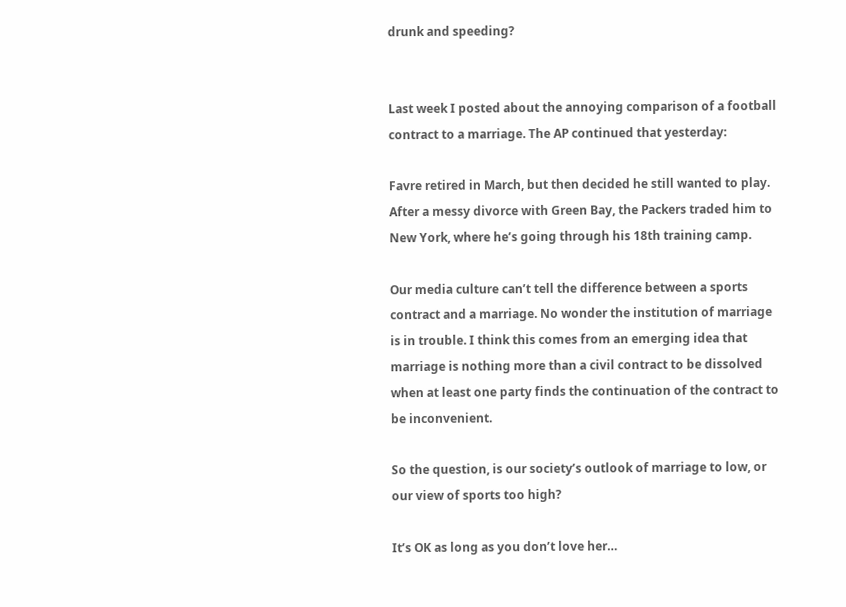drunk and speeding?


Last week I posted about the annoying comparison of a football contract to a marriage. The AP continued that yesterday:

Favre retired in March, but then decided he still wanted to play. After a messy divorce with Green Bay, the Packers traded him to New York, where he’s going through his 18th training camp.

Our media culture can’t tell the difference between a sports contract and a marriage. No wonder the institution of marriage is in trouble. I think this comes from an emerging idea that marriage is nothing more than a civil contract to be dissolved when at least one party finds the continuation of the contract to be inconvenient.

So the question, is our society’s outlook of marriage to low, or our view of sports too high?

It’s OK as long as you don’t love her…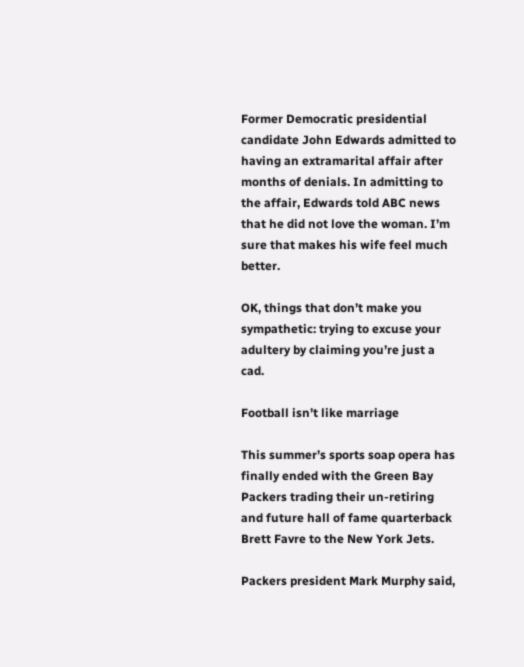Former Democratic presidential candidate John Edwards admitted to having an extramarital affair after months of denials. In admitting to the affair, Edwards told ABC news that he did not love the woman. I’m sure that makes his wife feel much better.

OK, things that don’t make you sympathetic: trying to excuse your adultery by claiming you’re just a cad.

Football isn’t like marriage

This summer’s sports soap opera has finally ended with the Green Bay Packers trading their un-retiring and future hall of fame quarterback Brett Favre to the New York Jets.

Packers president Mark Murphy said,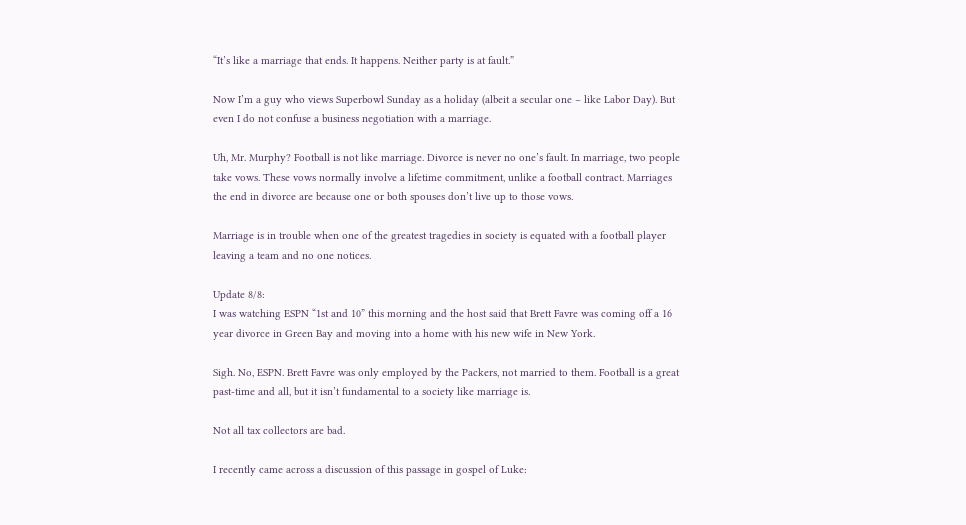“It’s like a marriage that ends. It happens. Neither party is at fault.”

Now I’m a guy who views Superbowl Sunday as a holiday (albeit a secular one – like Labor Day). But even I do not confuse a business negotiation with a marriage.

Uh, Mr. Murphy? Football is not like marriage. Divorce is never no one’s fault. In marriage, two people take vows. These vows normally involve a lifetime commitment, unlike a football contract. Marriages the end in divorce are because one or both spouses don’t live up to those vows.

Marriage is in trouble when one of the greatest tragedies in society is equated with a football player leaving a team and no one notices.

Update 8/8:
I was watching ESPN “1st and 10” this morning and the host said that Brett Favre was coming off a 16 year divorce in Green Bay and moving into a home with his new wife in New York.

Sigh. No, ESPN. Brett Favre was only employed by the Packers, not married to them. Football is a great past-time and all, but it isn’t fundamental to a society like marriage is.

Not all tax collectors are bad.

I recently came across a discussion of this passage in gospel of Luke: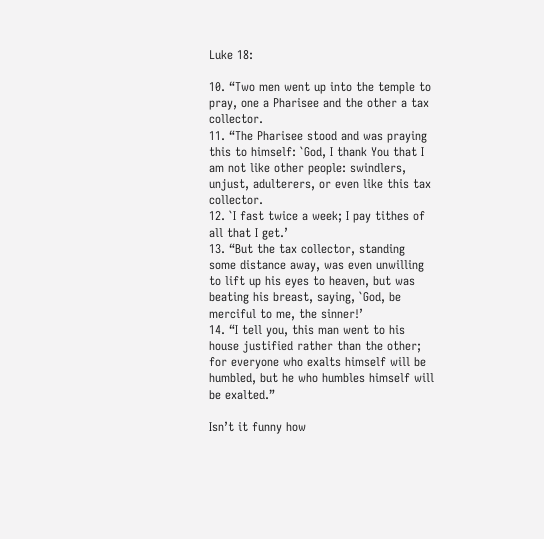Luke 18:

10. “Two men went up into the temple to pray, one a Pharisee and the other a tax collector.
11. “The Pharisee stood and was praying this to himself: `God, I thank You that I am not like other people: swindlers, unjust, adulterers, or even like this tax collector.
12. `I fast twice a week; I pay tithes of all that I get.’
13. “But the tax collector, standing some distance away, was even unwilling to lift up his eyes to heaven, but was beating his breast, saying, `God, be merciful to me, the sinner!’
14. “I tell you, this man went to his house justified rather than the other; for everyone who exalts himself will be humbled, but he who humbles himself will be exalted.”

Isn’t it funny how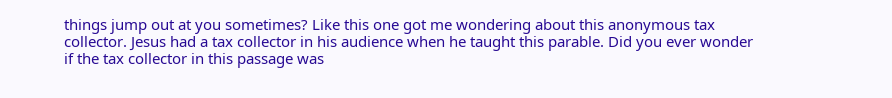things jump out at you sometimes? Like this one got me wondering about this anonymous tax collector. Jesus had a tax collector in his audience when he taught this parable. Did you ever wonder if the tax collector in this passage was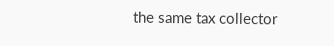the same tax collector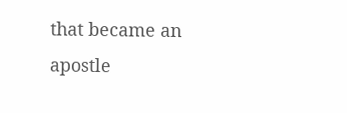that became an apostle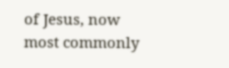of Jesus, now most commonly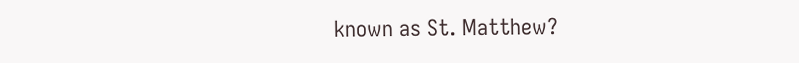known as St. Matthew?